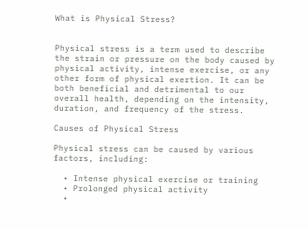What is Physical Stress?


Physical stress is a term used to describe the strain or pressure on the body caused by physical activity, intense exercise, or any other form of physical exertion. It can be both beneficial and detrimental to our overall health, depending on the intensity, duration, and frequency of the stress.

Causes of Physical Stress

Physical stress can be caused by various factors, including:

  • Intense physical exercise or training
  • Prolonged physical activity
  •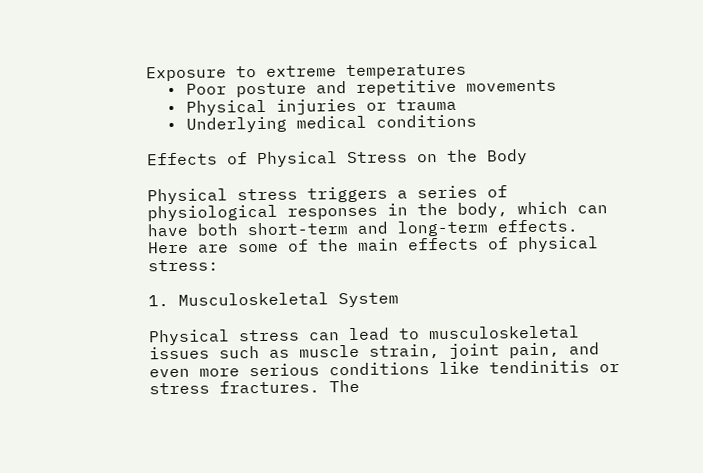Exposure to extreme temperatures
  • Poor posture and repetitive movements
  • Physical injuries or trauma
  • Underlying medical conditions

Effects of Physical Stress on the Body

Physical stress triggers a series of physiological responses in the body, which can have both short-term and long-term effects. Here are some of the main effects of physical stress:

1. Musculoskeletal System

Physical stress can lead to musculoskeletal issues such as muscle strain, joint pain, and even more serious conditions like tendinitis or stress fractures. The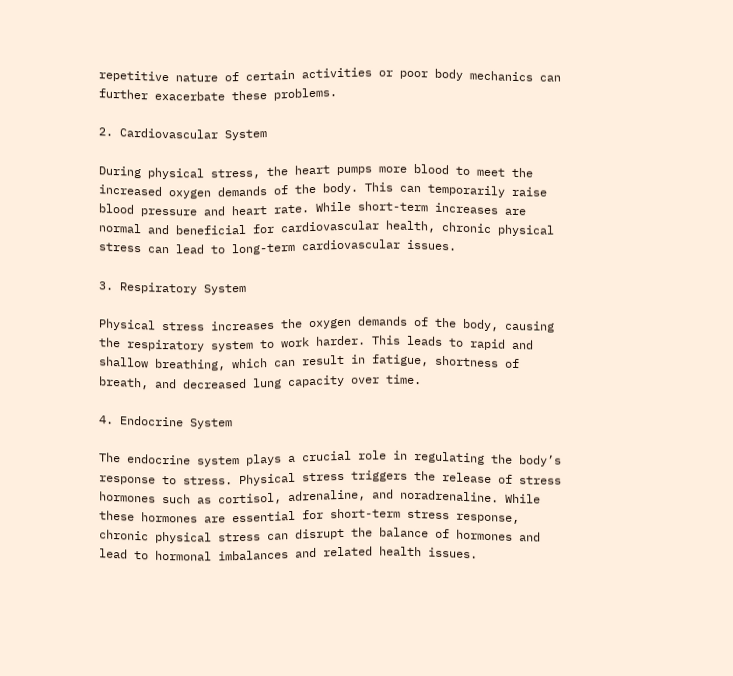repetitive nature of certain activities or poor body mechanics can further exacerbate these problems.

2. Cardiovascular System

During physical stress, the heart pumps more blood to meet the increased oxygen demands of the body. This can temporarily raise blood pressure and heart rate. While short-term increases are normal and beneficial for cardiovascular health, chronic physical stress can lead to long-term cardiovascular issues.

3. Respiratory System

Physical stress increases the oxygen demands of the body, causing the respiratory system to work harder. This leads to rapid and shallow breathing, which can result in fatigue, shortness of breath, and decreased lung capacity over time.

4. Endocrine System

The endocrine system plays a crucial role in regulating the body’s response to stress. Physical stress triggers the release of stress hormones such as cortisol, adrenaline, and noradrenaline. While these hormones are essential for short-term stress response, chronic physical stress can disrupt the balance of hormones and lead to hormonal imbalances and related health issues.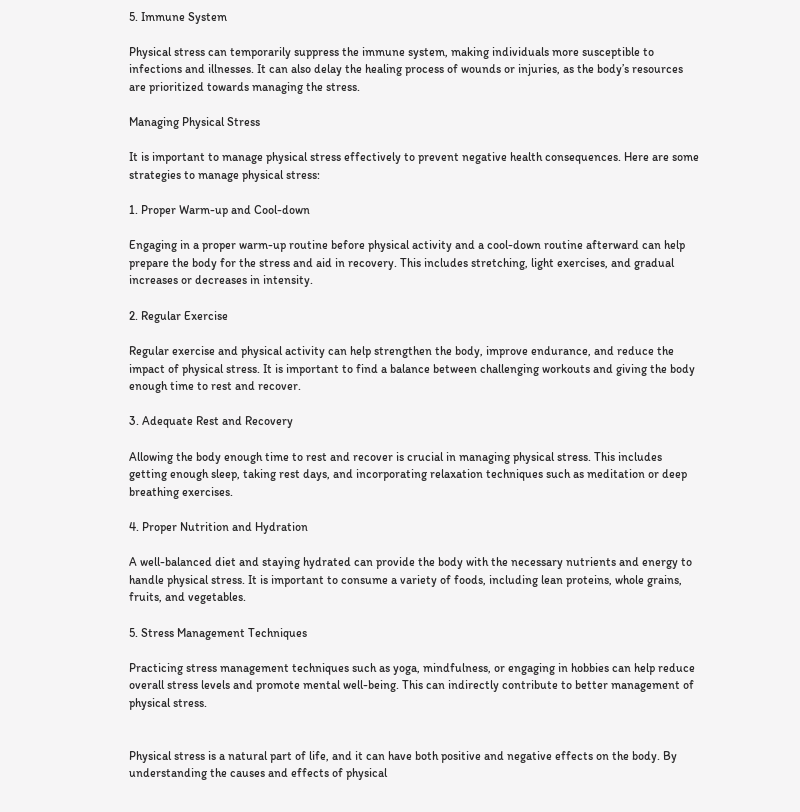5. Immune System

Physical stress can temporarily suppress the immune system, making individuals more susceptible to infections and illnesses. It can also delay the healing process of wounds or injuries, as the body’s resources are prioritized towards managing the stress.

Managing Physical Stress

It is important to manage physical stress effectively to prevent negative health consequences. Here are some strategies to manage physical stress:

1. Proper Warm-up and Cool-down

Engaging in a proper warm-up routine before physical activity and a cool-down routine afterward can help prepare the body for the stress and aid in recovery. This includes stretching, light exercises, and gradual increases or decreases in intensity.

2. Regular Exercise

Regular exercise and physical activity can help strengthen the body, improve endurance, and reduce the impact of physical stress. It is important to find a balance between challenging workouts and giving the body enough time to rest and recover.

3. Adequate Rest and Recovery

Allowing the body enough time to rest and recover is crucial in managing physical stress. This includes getting enough sleep, taking rest days, and incorporating relaxation techniques such as meditation or deep breathing exercises.

4. Proper Nutrition and Hydration

A well-balanced diet and staying hydrated can provide the body with the necessary nutrients and energy to handle physical stress. It is important to consume a variety of foods, including lean proteins, whole grains, fruits, and vegetables.

5. Stress Management Techniques

Practicing stress management techniques such as yoga, mindfulness, or engaging in hobbies can help reduce overall stress levels and promote mental well-being. This can indirectly contribute to better management of physical stress.


Physical stress is a natural part of life, and it can have both positive and negative effects on the body. By understanding the causes and effects of physical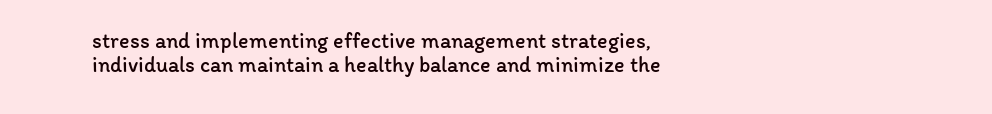stress and implementing effective management strategies, individuals can maintain a healthy balance and minimize the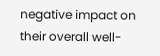negative impact on their overall well-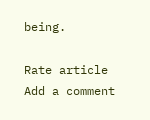being.

Rate article
Add a comment